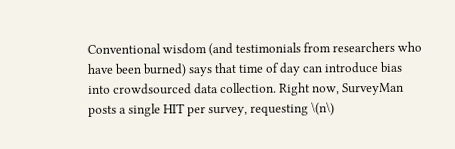Conventional wisdom (and testimonials from researchers who have been burned) says that time of day can introduce bias into crowdsourced data collection. Right now, SurveyMan posts a single HIT per survey, requesting \(n\)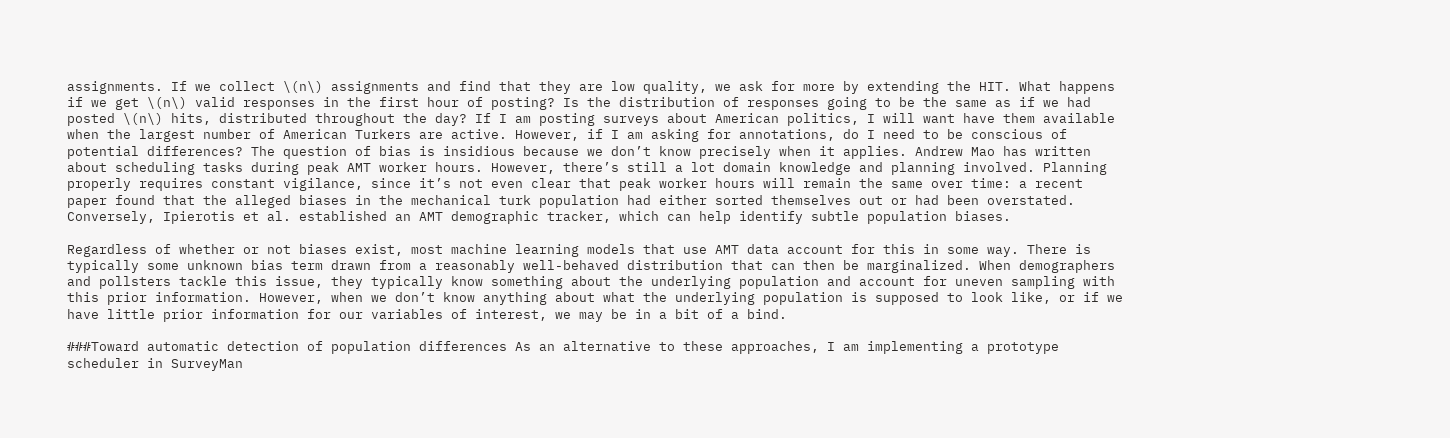assignments. If we collect \(n\) assignments and find that they are low quality, we ask for more by extending the HIT. What happens if we get \(n\) valid responses in the first hour of posting? Is the distribution of responses going to be the same as if we had posted \(n\) hits, distributed throughout the day? If I am posting surveys about American politics, I will want have them available when the largest number of American Turkers are active. However, if I am asking for annotations, do I need to be conscious of potential differences? The question of bias is insidious because we don’t know precisely when it applies. Andrew Mao has written about scheduling tasks during peak AMT worker hours. However, there’s still a lot domain knowledge and planning involved. Planning properly requires constant vigilance, since it’s not even clear that peak worker hours will remain the same over time: a recent paper found that the alleged biases in the mechanical turk population had either sorted themselves out or had been overstated. Conversely, Ipierotis et al. established an AMT demographic tracker, which can help identify subtle population biases.

Regardless of whether or not biases exist, most machine learning models that use AMT data account for this in some way. There is typically some unknown bias term drawn from a reasonably well-behaved distribution that can then be marginalized. When demographers and pollsters tackle this issue, they typically know something about the underlying population and account for uneven sampling with this prior information. However, when we don’t know anything about what the underlying population is supposed to look like, or if we have little prior information for our variables of interest, we may be in a bit of a bind.

###Toward automatic detection of population differences As an alternative to these approaches, I am implementing a prototype scheduler in SurveyMan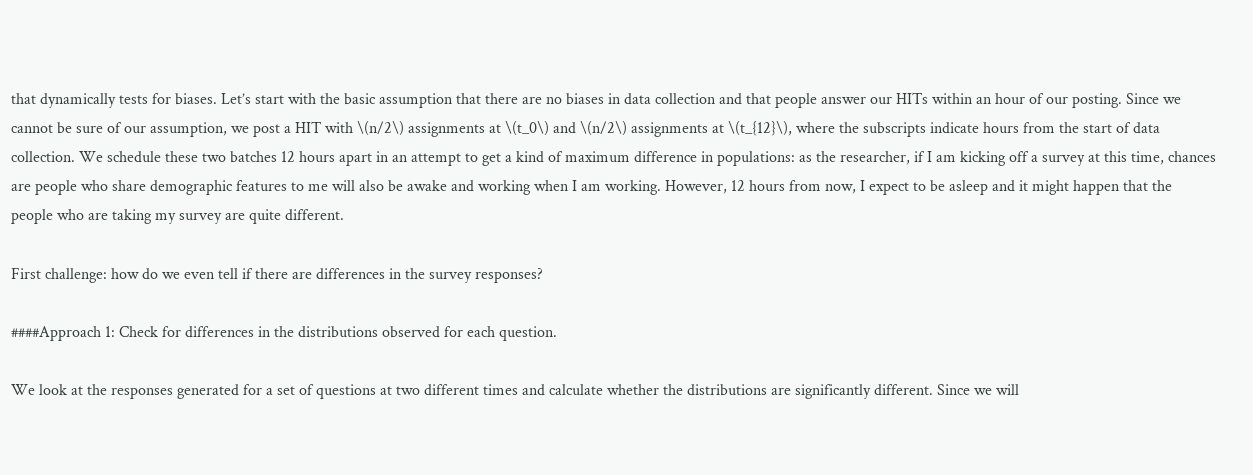that dynamically tests for biases. Let’s start with the basic assumption that there are no biases in data collection and that people answer our HITs within an hour of our posting. Since we cannot be sure of our assumption, we post a HIT with \(n/2\) assignments at \(t_0\) and \(n/2\) assignments at \(t_{12}\), where the subscripts indicate hours from the start of data collection. We schedule these two batches 12 hours apart in an attempt to get a kind of maximum difference in populations: as the researcher, if I am kicking off a survey at this time, chances are people who share demographic features to me will also be awake and working when I am working. However, 12 hours from now, I expect to be asleep and it might happen that the people who are taking my survey are quite different.

First challenge: how do we even tell if there are differences in the survey responses?

####Approach 1: Check for differences in the distributions observed for each question.

We look at the responses generated for a set of questions at two different times and calculate whether the distributions are significantly different. Since we will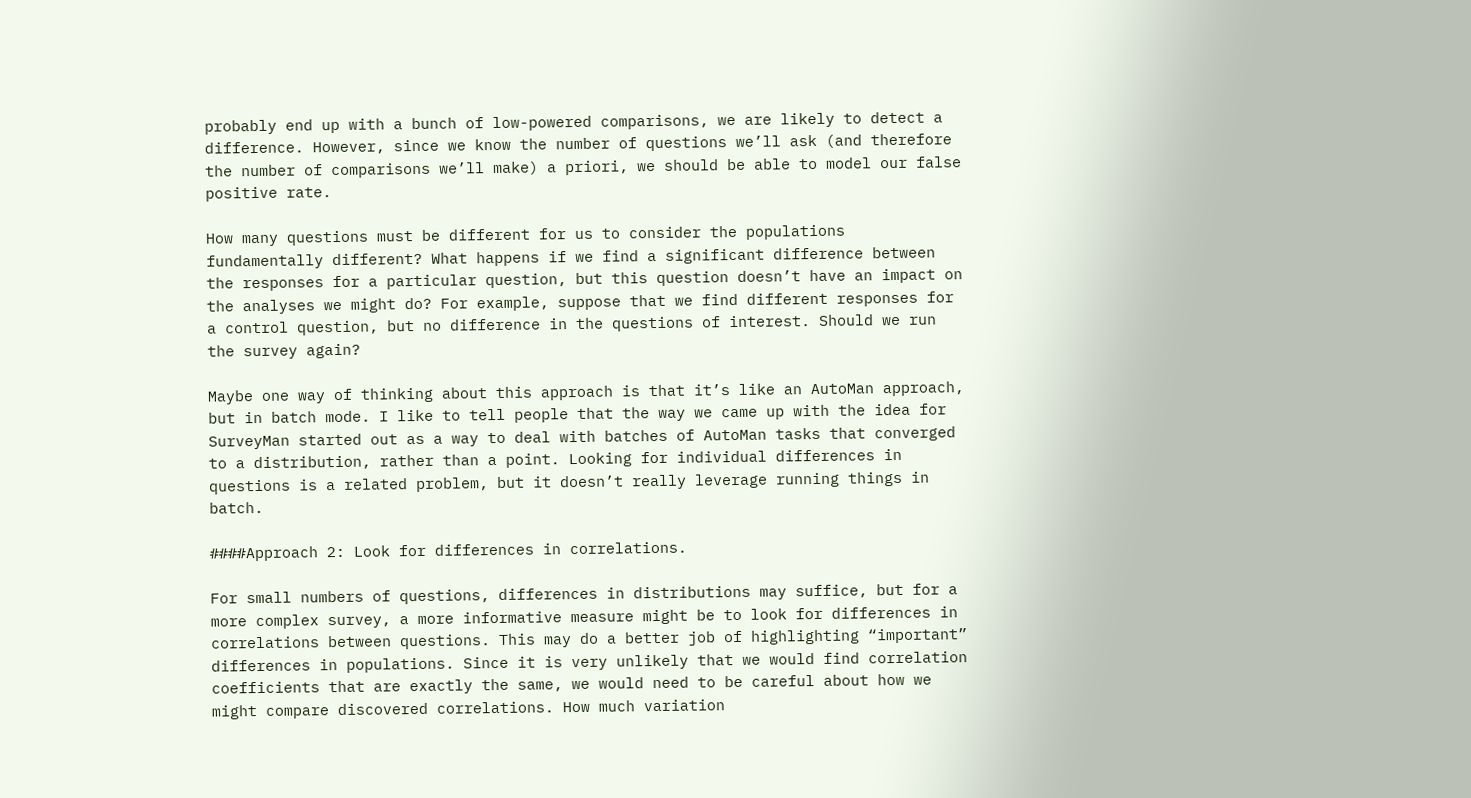probably end up with a bunch of low-powered comparisons, we are likely to detect a difference. However, since we know the number of questions we’ll ask (and therefore the number of comparisons we’ll make) a priori, we should be able to model our false positive rate.

How many questions must be different for us to consider the populations fundamentally different? What happens if we find a significant difference between the responses for a particular question, but this question doesn’t have an impact on the analyses we might do? For example, suppose that we find different responses for a control question, but no difference in the questions of interest. Should we run the survey again?

Maybe one way of thinking about this approach is that it’s like an AutoMan approach, but in batch mode. I like to tell people that the way we came up with the idea for SurveyMan started out as a way to deal with batches of AutoMan tasks that converged to a distribution, rather than a point. Looking for individual differences in questions is a related problem, but it doesn’t really leverage running things in batch.

####Approach 2: Look for differences in correlations.

For small numbers of questions, differences in distributions may suffice, but for a more complex survey, a more informative measure might be to look for differences in correlations between questions. This may do a better job of highlighting “important” differences in populations. Since it is very unlikely that we would find correlation coefficients that are exactly the same, we would need to be careful about how we might compare discovered correlations. How much variation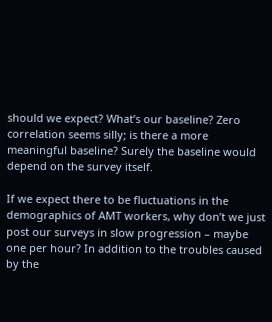should we expect? What’s our baseline? Zero correlation seems silly; is there a more meaningful baseline? Surely the baseline would depend on the survey itself.

If we expect there to be fluctuations in the demographics of AMT workers, why don’t we just post our surveys in slow progression – maybe one per hour? In addition to the troubles caused by the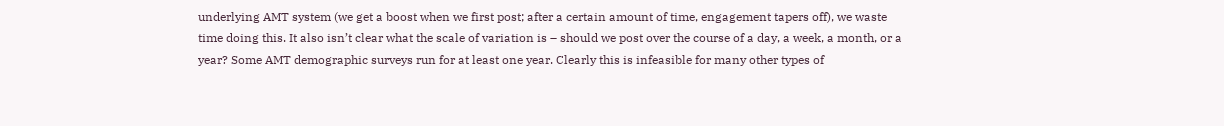underlying AMT system (we get a boost when we first post; after a certain amount of time, engagement tapers off), we waste time doing this. It also isn’t clear what the scale of variation is – should we post over the course of a day, a week, a month, or a year? Some AMT demographic surveys run for at least one year. Clearly this is infeasible for many other types of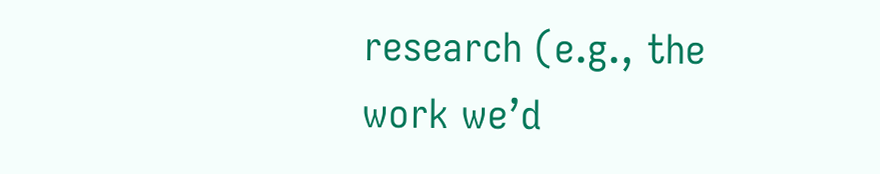research (e.g., the work we’d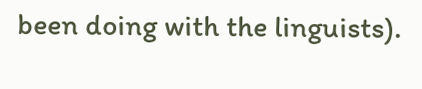been doing with the linguists).